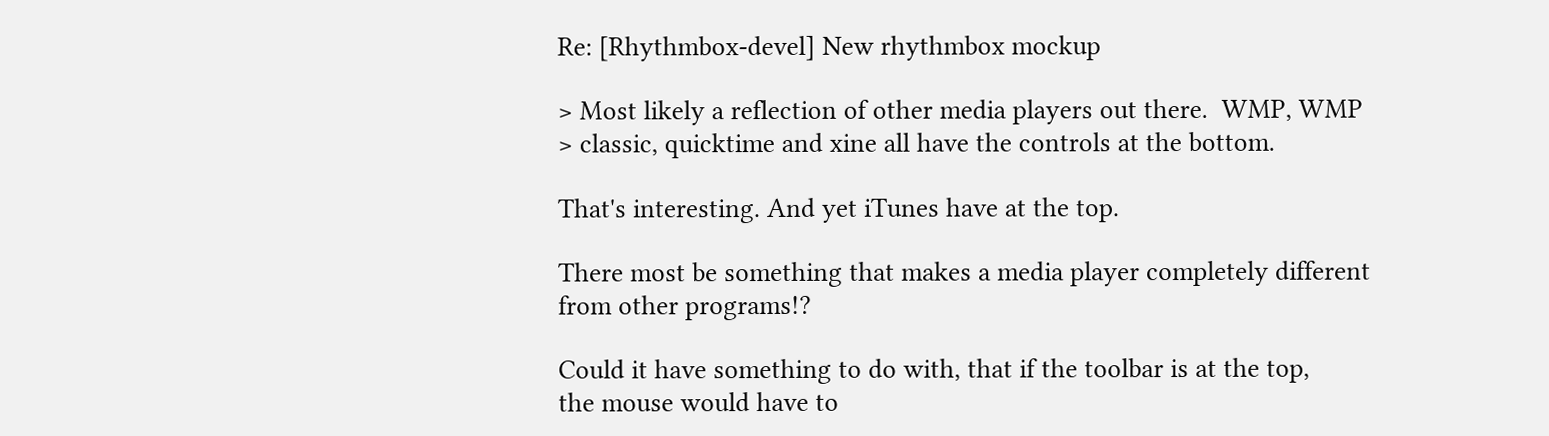Re: [Rhythmbox-devel] New rhythmbox mockup

> Most likely a reflection of other media players out there.  WMP, WMP
> classic, quicktime and xine all have the controls at the bottom.

That's interesting. And yet iTunes have at the top.

There most be something that makes a media player completely different
from other programs!?

Could it have something to do with, that if the toolbar is at the top,
the mouse would have to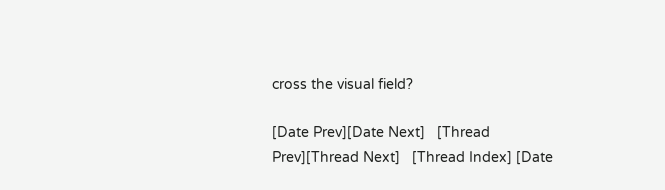cross the visual field?

[Date Prev][Date Next]   [Thread Prev][Thread Next]   [Thread Index] [Date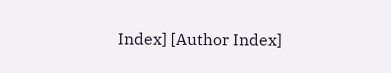Index] [Author Index]